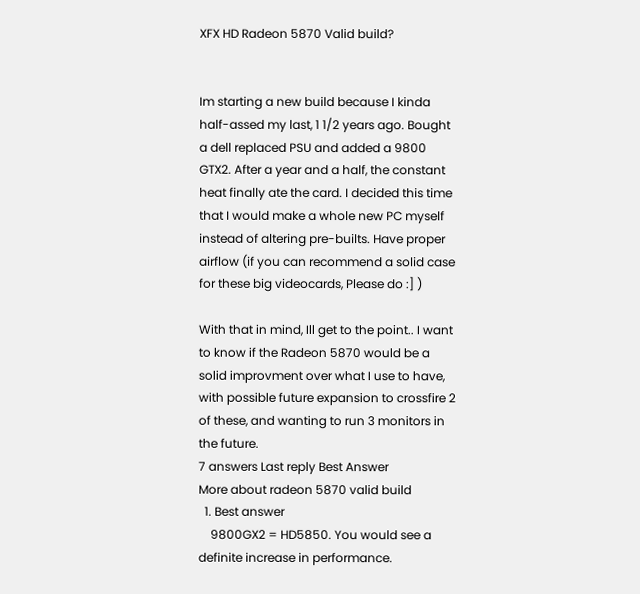XFX HD Radeon 5870 Valid build?


Im starting a new build because I kinda half-assed my last, 1 1/2 years ago. Bought a dell replaced PSU and added a 9800 GTX2. After a year and a half, the constant heat finally ate the card. I decided this time that I would make a whole new PC myself instead of altering pre-builts. Have proper airflow (if you can recommend a solid case for these big videocards, Please do :] )

With that in mind, Ill get to the point.. I want to know if the Radeon 5870 would be a solid improvment over what I use to have, with possible future expansion to crossfire 2 of these, and wanting to run 3 monitors in the future.
7 answers Last reply Best Answer
More about radeon 5870 valid build
  1. Best answer
    9800GX2 = HD5850. You would see a definite increase in performance.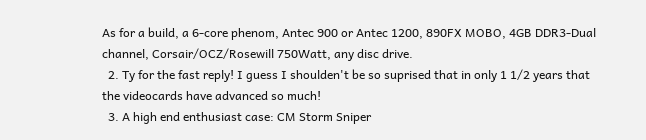As for a build, a 6-core phenom, Antec 900 or Antec 1200, 890FX MOBO, 4GB DDR3-Dual channel, Corsair/OCZ/Rosewill 750Watt, any disc drive.
  2. Ty for the fast reply! I guess I shoulden't be so suprised that in only 1 1/2 years that the videocards have advanced so much!
  3. A high end enthusiast case: CM Storm Sniper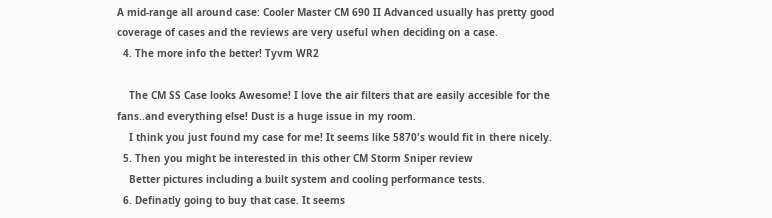A mid-range all around case: Cooler Master CM 690 II Advanced usually has pretty good coverage of cases and the reviews are very useful when deciding on a case.
  4. The more info the better! Tyvm WR2

    The CM SS Case looks Awesome! I love the air filters that are easily accesible for the fans..and everything else! Dust is a huge issue in my room.
    I think you just found my case for me! It seems like 5870's would fit in there nicely.
  5. Then you might be interested in this other CM Storm Sniper review
    Better pictures including a built system and cooling performance tests.
  6. Definatly going to buy that case. It seems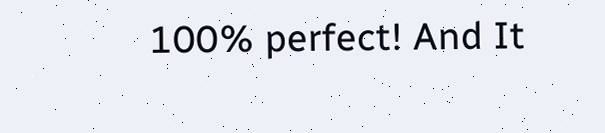100% perfect! And It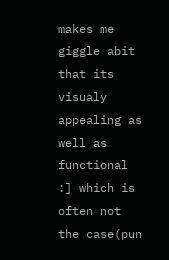makes me giggle abit that its visualy appealing as well as functional :] which is often not the case(pun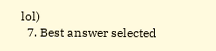lol)
  7. Best answer selected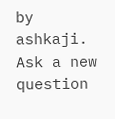by ashkaji.
Ask a new question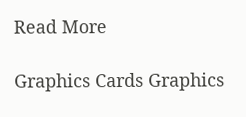Read More

Graphics Cards Graphics